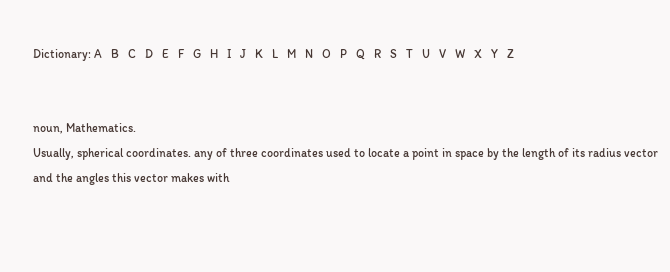Dictionary: A   B   C   D   E   F   G   H   I   J   K   L   M   N   O   P   Q   R   S   T   U   V   W   X   Y   Z


noun, Mathematics.
Usually, spherical coordinates. any of three coordinates used to locate a point in space by the length of its radius vector and the angles this vector makes with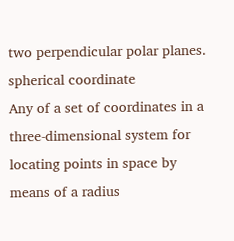two perpendicular polar planes.
spherical coordinate
Any of a set of coordinates in a three-dimensional system for locating points in space by means of a radius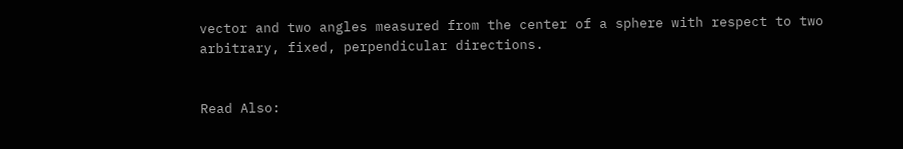vector and two angles measured from the center of a sphere with respect to two arbitrary, fixed, perpendicular directions.


Read Also: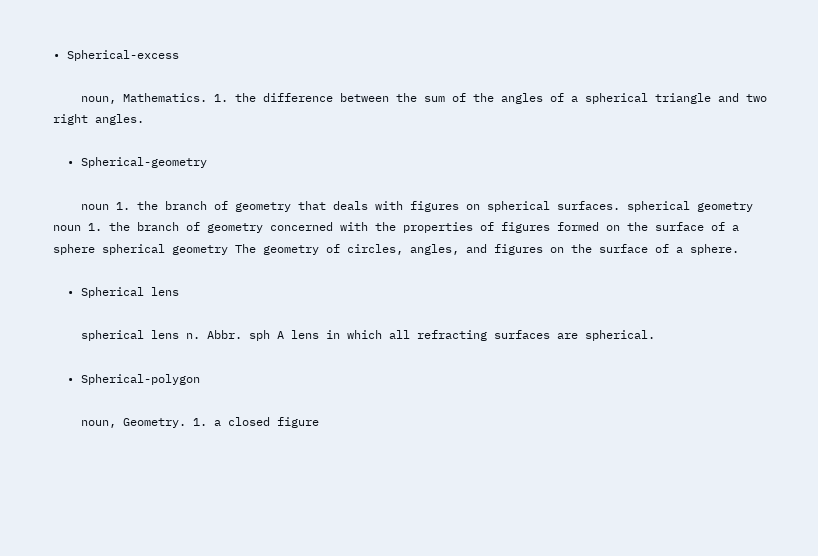• Spherical-excess

    noun, Mathematics. 1. the difference between the sum of the angles of a spherical triangle and two right angles.

  • Spherical-geometry

    noun 1. the branch of geometry that deals with figures on spherical surfaces. spherical geometry noun 1. the branch of geometry concerned with the properties of figures formed on the surface of a sphere spherical geometry The geometry of circles, angles, and figures on the surface of a sphere.

  • Spherical lens

    spherical lens n. Abbr. sph A lens in which all refracting surfaces are spherical.

  • Spherical-polygon

    noun, Geometry. 1. a closed figure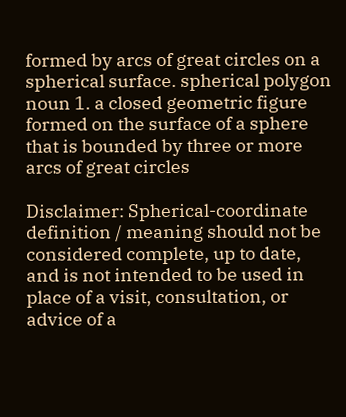formed by arcs of great circles on a spherical surface. spherical polygon noun 1. a closed geometric figure formed on the surface of a sphere that is bounded by three or more arcs of great circles

Disclaimer: Spherical-coordinate definition / meaning should not be considered complete, up to date, and is not intended to be used in place of a visit, consultation, or advice of a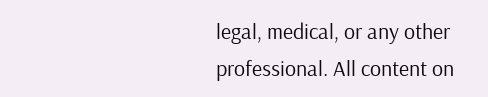legal, medical, or any other professional. All content on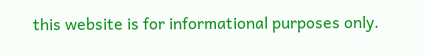this website is for informational purposes only.